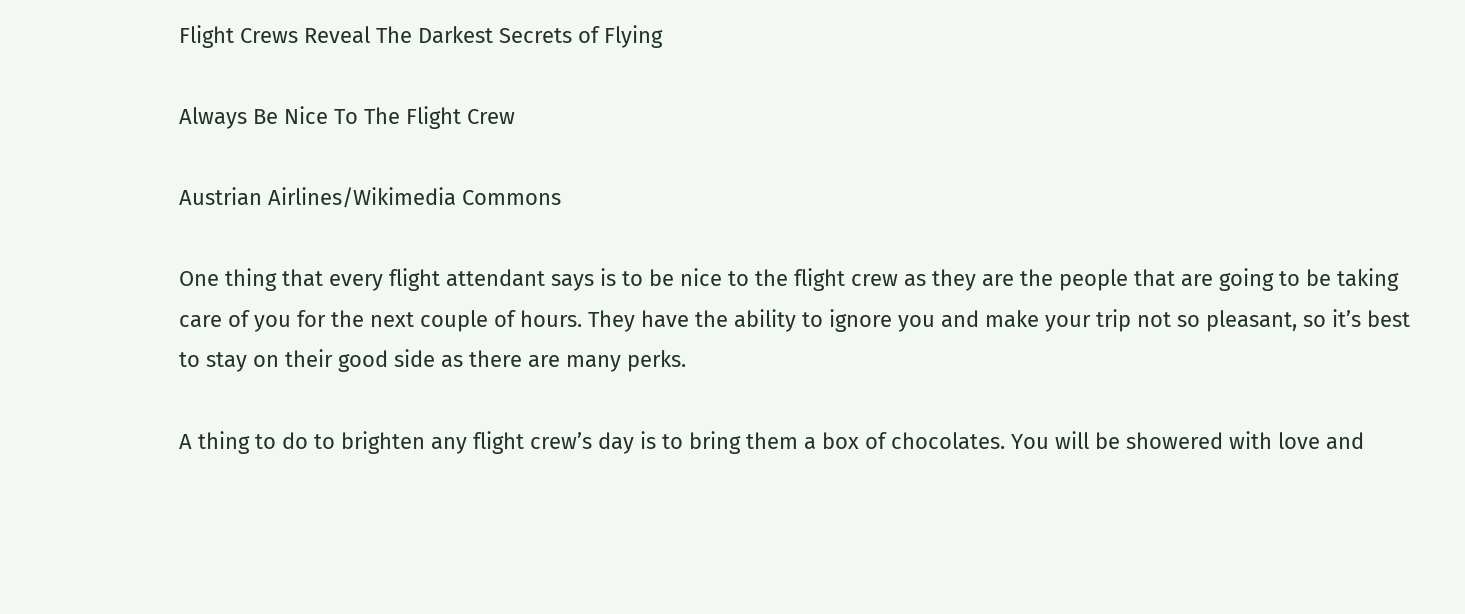Flight Crews Reveal The Darkest Secrets of Flying

Always Be Nice To The Flight Crew

Austrian Airlines/Wikimedia Commons

One thing that every flight attendant says is to be nice to the flight crew as they are the people that are going to be taking care of you for the next couple of hours. They have the ability to ignore you and make your trip not so pleasant, so it’s best to stay on their good side as there are many perks.

A thing to do to brighten any flight crew’s day is to bring them a box of chocolates. You will be showered with love and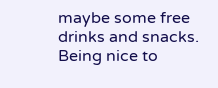maybe some free drinks and snacks. Being nice to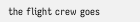the flight crew goes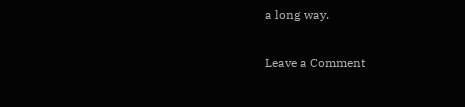a long way.

Leave a Comment